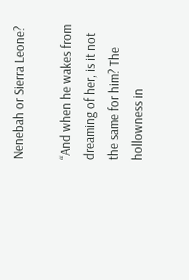Nenebah or Sierra Leone?

“And when he wakes from dreaming of her, is it not the same for him? The hollowness in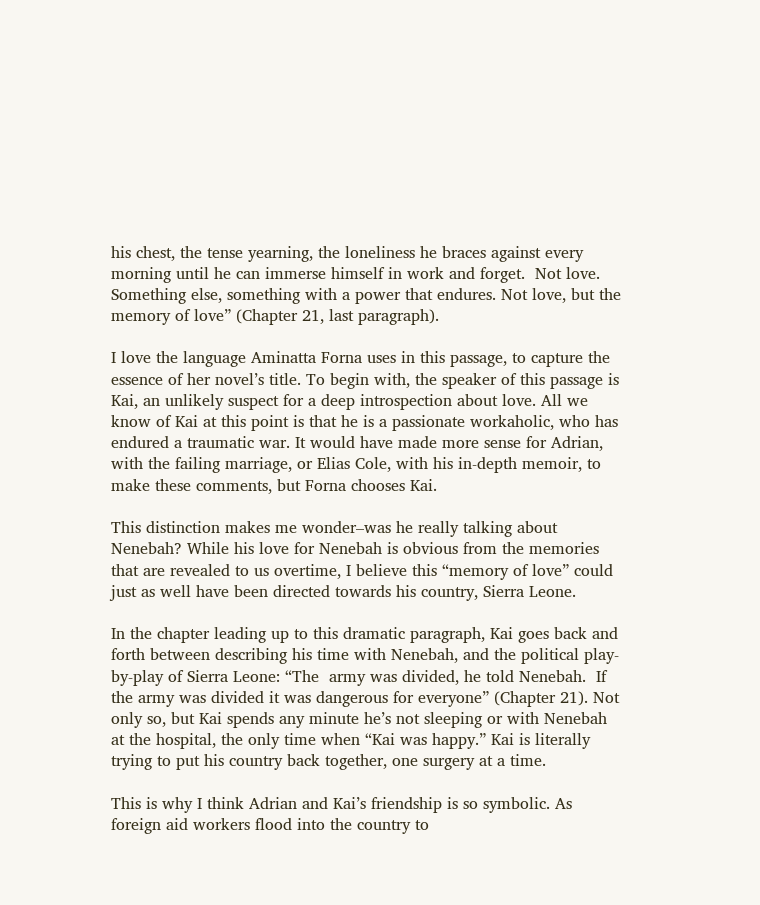his chest, the tense yearning, the loneliness he braces against every morning until he can immerse himself in work and forget.  Not love.  Something else, something with a power that endures. Not love, but the memory of love” (Chapter 21, last paragraph).

I love the language Aminatta Forna uses in this passage, to capture the essence of her novel’s title. To begin with, the speaker of this passage is Kai, an unlikely suspect for a deep introspection about love. All we know of Kai at this point is that he is a passionate workaholic, who has endured a traumatic war. It would have made more sense for Adrian, with the failing marriage, or Elias Cole, with his in-depth memoir, to make these comments, but Forna chooses Kai.

This distinction makes me wonder–was he really talking about Nenebah? While his love for Nenebah is obvious from the memories that are revealed to us overtime, I believe this “memory of love” could just as well have been directed towards his country, Sierra Leone.

In the chapter leading up to this dramatic paragraph, Kai goes back and forth between describing his time with Nenebah, and the political play-by-play of Sierra Leone: “The  army was divided, he told Nenebah.  If the army was divided it was dangerous for everyone” (Chapter 21). Not only so, but Kai spends any minute he’s not sleeping or with Nenebah at the hospital, the only time when “Kai was happy.” Kai is literally trying to put his country back together, one surgery at a time.

This is why I think Adrian and Kai’s friendship is so symbolic. As foreign aid workers flood into the country to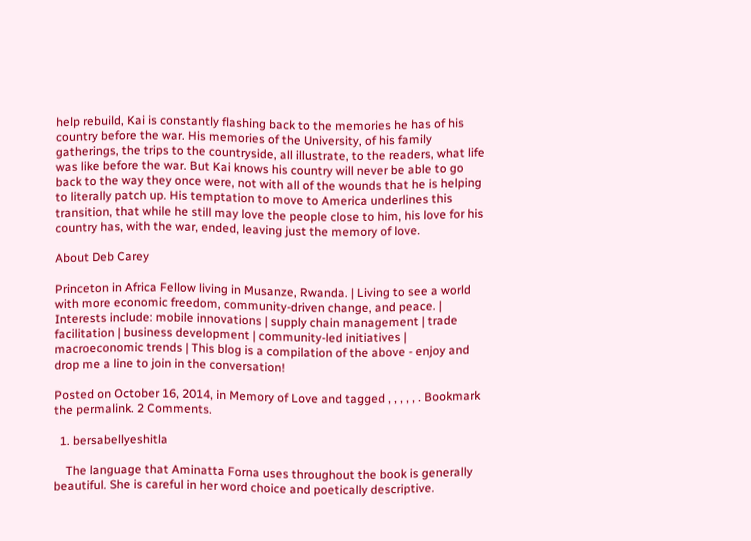help rebuild, Kai is constantly flashing back to the memories he has of his country before the war. His memories of the University, of his family gatherings, the trips to the countryside, all illustrate, to the readers, what life was like before the war. But Kai knows his country will never be able to go back to the way they once were, not with all of the wounds that he is helping to literally patch up. His temptation to move to America underlines this transition, that while he still may love the people close to him, his love for his country has, with the war, ended, leaving just the memory of love.

About Deb Carey

Princeton in Africa Fellow living in Musanze, Rwanda. | Living to see a world with more economic freedom, community-driven change, and peace. | Interests include: mobile innovations | supply chain management | trade facilitation | business development | community-led initiatives | macroeconomic trends | This blog is a compilation of the above - enjoy and drop me a line to join in the conversation!

Posted on October 16, 2014, in Memory of Love and tagged , , , , , . Bookmark the permalink. 2 Comments.

  1. bersabellyeshitla

    The language that Aminatta Forna uses throughout the book is generally beautiful. She is careful in her word choice and poetically descriptive.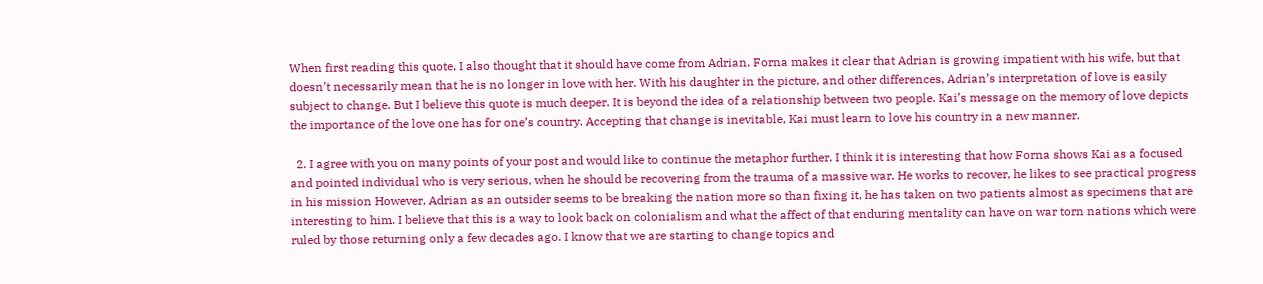When first reading this quote, I also thought that it should have come from Adrian. Forna makes it clear that Adrian is growing impatient with his wife, but that doesn’t necessarily mean that he is no longer in love with her. With his daughter in the picture, and other differences, Adrian’s interpretation of love is easily subject to change. But I believe this quote is much deeper. It is beyond the idea of a relationship between two people. Kai’s message on the memory of love depicts the importance of the love one has for one’s country. Accepting that change is inevitable, Kai must learn to love his country in a new manner.

  2. I agree with you on many points of your post and would like to continue the metaphor further. I think it is interesting that how Forna shows Kai as a focused and pointed individual who is very serious, when he should be recovering from the trauma of a massive war. He works to recover, he likes to see practical progress in his mission However, Adrian as an outsider seems to be breaking the nation more so than fixing it, he has taken on two patients almost as specimens that are interesting to him. I believe that this is a way to look back on colonialism and what the affect of that enduring mentality can have on war torn nations which were ruled by those returning only a few decades ago. I know that we are starting to change topics and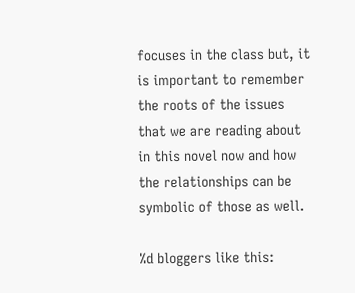focuses in the class but, it is important to remember the roots of the issues that we are reading about in this novel now and how the relationships can be symbolic of those as well.

%d bloggers like this: